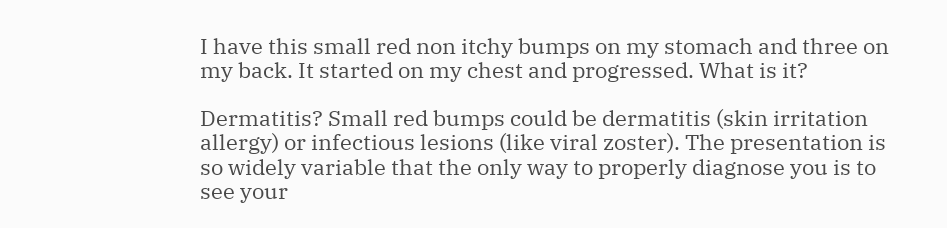I have this small red non itchy bumps on my stomach and three on my back. It started on my chest and progressed. What is it?

Dermatitis? Small red bumps could be dermatitis (skin irritation allergy) or infectious lesions (like viral zoster). The presentation is so widely variable that the only way to properly diagnose you is to see your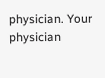physician. Your physician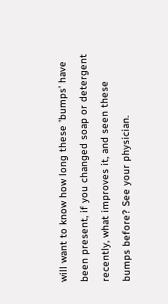will want to know how long these 'bumps' have been present, if you changed soap or detergent recently, what improves it, and seen these bumps before? See your physician.